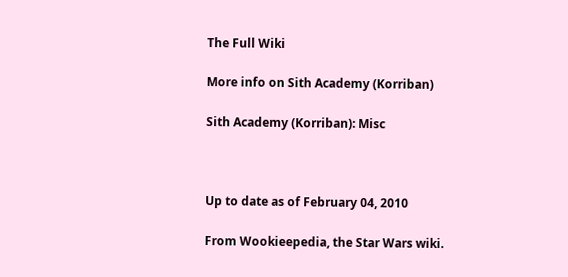The Full Wiki

More info on Sith Academy (Korriban)

Sith Academy (Korriban): Misc



Up to date as of February 04, 2010

From Wookieepedia, the Star Wars wiki.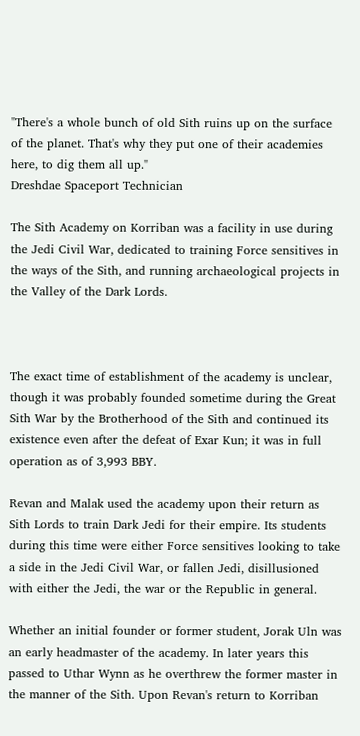"There's a whole bunch of old Sith ruins up on the surface of the planet. That's why they put one of their academies here, to dig them all up."
Dreshdae Spaceport Technician

The Sith Academy on Korriban was a facility in use during the Jedi Civil War, dedicated to training Force sensitives in the ways of the Sith, and running archaeological projects in the Valley of the Dark Lords.



The exact time of establishment of the academy is unclear, though it was probably founded sometime during the Great Sith War by the Brotherhood of the Sith and continued its existence even after the defeat of Exar Kun; it was in full operation as of 3,993 BBY.

Revan and Malak used the academy upon their return as Sith Lords to train Dark Jedi for their empire. Its students during this time were either Force sensitives looking to take a side in the Jedi Civil War, or fallen Jedi, disillusioned with either the Jedi, the war or the Republic in general.

Whether an initial founder or former student, Jorak Uln was an early headmaster of the academy. In later years this passed to Uthar Wynn as he overthrew the former master in the manner of the Sith. Upon Revan's return to Korriban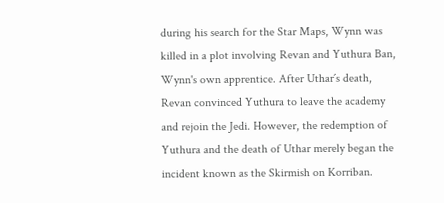during his search for the Star Maps, Wynn was killed in a plot involving Revan and Yuthura Ban, Wynn's own apprentice. After Uthar´s death, Revan convinced Yuthura to leave the academy and rejoin the Jedi. However, the redemption of Yuthura and the death of Uthar merely began the incident known as the Skirmish on Korriban.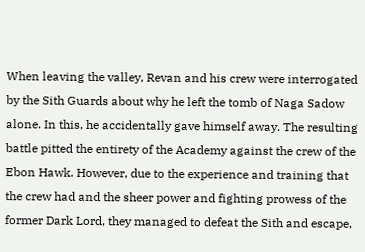When leaving the valley, Revan and his crew were interrogated by the Sith Guards about why he left the tomb of Naga Sadow alone. In this, he accidentally gave himself away. The resulting battle pitted the entirety of the Academy against the crew of the Ebon Hawk. However, due to the experience and training that the crew had and the sheer power and fighting prowess of the former Dark Lord, they managed to defeat the Sith and escape,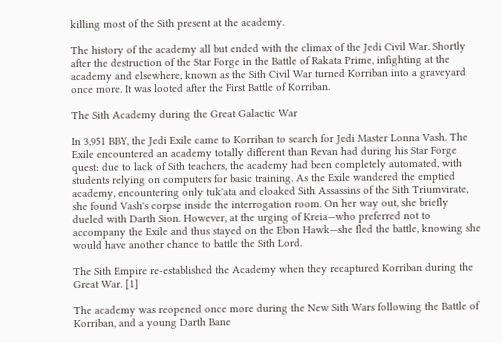killing most of the Sith present at the academy.

The history of the academy all but ended with the climax of the Jedi Civil War. Shortly after the destruction of the Star Forge in the Battle of Rakata Prime, infighting at the academy and elsewhere, known as the Sith Civil War turned Korriban into a graveyard once more. It was looted after the First Battle of Korriban.

The Sith Academy during the Great Galactic War

In 3,951 BBY, the Jedi Exile came to Korriban to search for Jedi Master Lonna Vash. The Exile encountered an academy totally different than Revan had during his Star Forge quest: due to lack of Sith teachers, the academy had been completely automated, with students relying on computers for basic training. As the Exile wandered the emptied academy, encountering only tuk'ata and cloaked Sith Assassins of the Sith Triumvirate, she found Vash's corpse inside the interrogation room. On her way out, she briefly dueled with Darth Sion. However, at the urging of Kreia—who preferred not to accompany the Exile and thus stayed on the Ebon Hawk—she fled the battle, knowing she would have another chance to battle the Sith Lord.

The Sith Empire re-established the Academy when they recaptured Korriban during the Great War. [1]

The academy was reopened once more during the New Sith Wars following the Battle of Korriban, and a young Darth Bane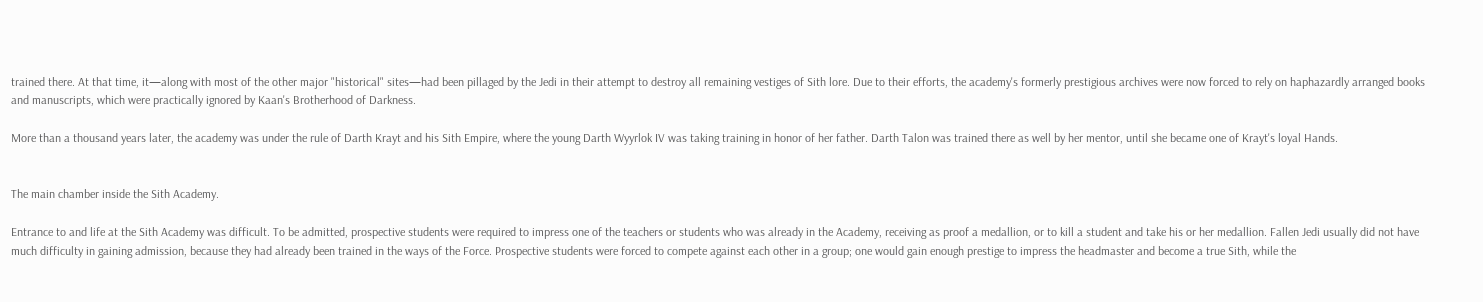trained there. At that time, it—along with most of the other major "historical" sites—had been pillaged by the Jedi in their attempt to destroy all remaining vestiges of Sith lore. Due to their efforts, the academy's formerly prestigious archives were now forced to rely on haphazardly arranged books and manuscripts, which were practically ignored by Kaan's Brotherhood of Darkness.

More than a thousand years later, the academy was under the rule of Darth Krayt and his Sith Empire, where the young Darth Wyyrlok IV was taking training in honor of her father. Darth Talon was trained there as well by her mentor, until she became one of Krayt's loyal Hands.


The main chamber inside the Sith Academy.

Entrance to and life at the Sith Academy was difficult. To be admitted, prospective students were required to impress one of the teachers or students who was already in the Academy, receiving as proof a medallion, or to kill a student and take his or her medallion. Fallen Jedi usually did not have much difficulty in gaining admission, because they had already been trained in the ways of the Force. Prospective students were forced to compete against each other in a group; one would gain enough prestige to impress the headmaster and become a true Sith, while the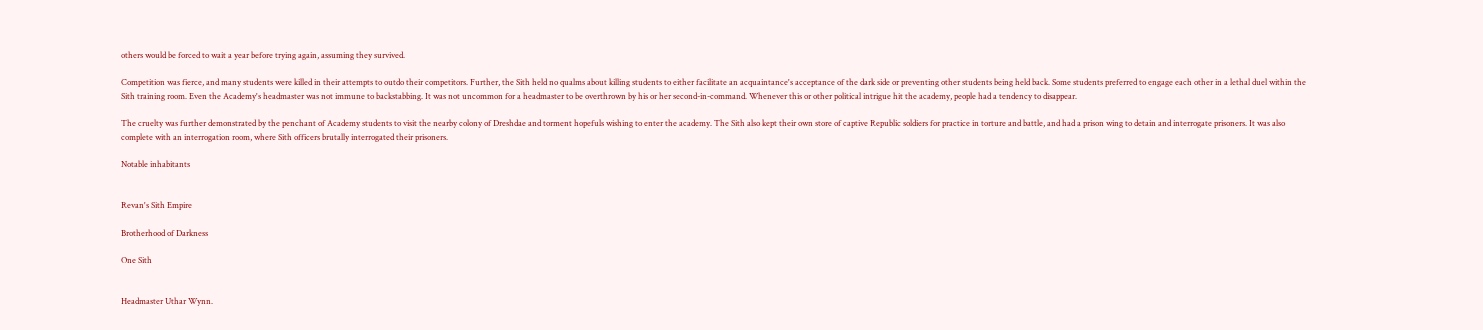others would be forced to wait a year before trying again, assuming they survived.

Competition was fierce, and many students were killed in their attempts to outdo their competitors. Further, the Sith held no qualms about killing students to either facilitate an acquaintance's acceptance of the dark side or preventing other students being held back. Some students preferred to engage each other in a lethal duel within the Sith training room. Even the Academy's headmaster was not immune to backstabbing. It was not uncommon for a headmaster to be overthrown by his or her second-in-command. Whenever this or other political intrigue hit the academy, people had a tendency to disappear.

The cruelty was further demonstrated by the penchant of Academy students to visit the nearby colony of Dreshdae and torment hopefuls wishing to enter the academy. The Sith also kept their own store of captive Republic soldiers for practice in torture and battle, and had a prison wing to detain and interrogate prisoners. It was also complete with an interrogation room, where Sith officers brutally interrogated their prisoners.

Notable inhabitants


Revan's Sith Empire

Brotherhood of Darkness

One Sith


Headmaster Uthar Wynn.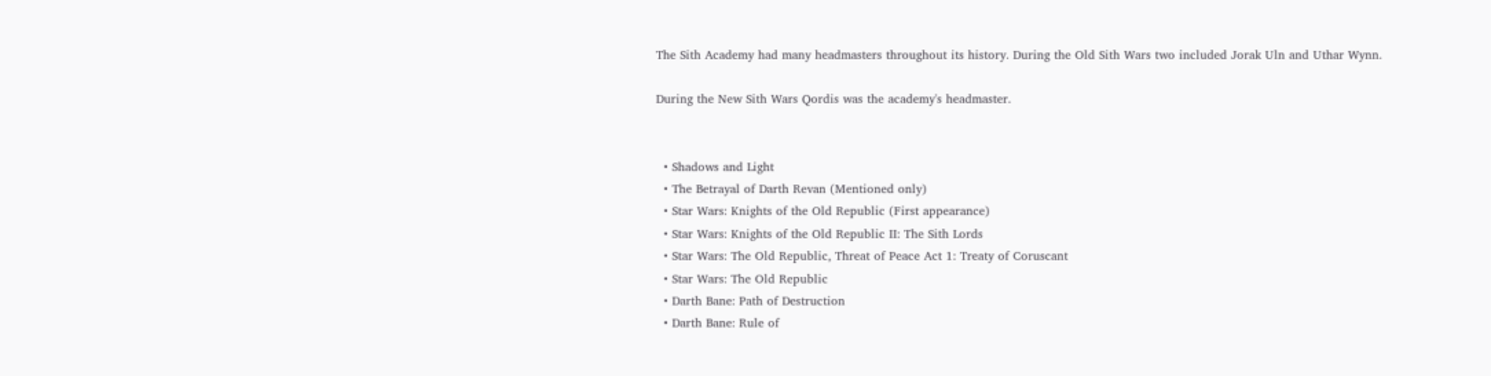The Sith Academy had many headmasters throughout its history. During the Old Sith Wars two included Jorak Uln and Uthar Wynn.

During the New Sith Wars Qordis was the academy's headmaster.


  • Shadows and Light
  • The Betrayal of Darth Revan (Mentioned only)
  • Star Wars: Knights of the Old Republic (First appearance)
  • Star Wars: Knights of the Old Republic II: The Sith Lords
  • Star Wars: The Old Republic, Threat of Peace Act 1: Treaty of Coruscant
  • Star Wars: The Old Republic
  • Darth Bane: Path of Destruction
  • Darth Bane: Rule of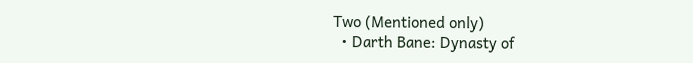Two (Mentioned only)
  • Darth Bane: Dynasty of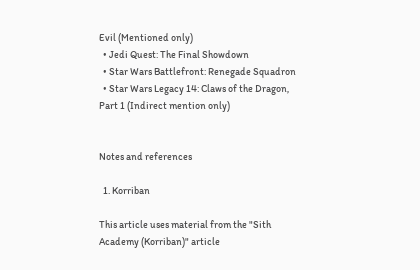Evil (Mentioned only)
  • Jedi Quest: The Final Showdown
  • Star Wars Battlefront: Renegade Squadron
  • Star Wars Legacy 14: Claws of the Dragon, Part 1 (Indirect mention only)


Notes and references

  1. Korriban

This article uses material from the "Sith Academy (Korriban)" article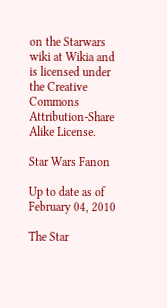on the Starwars wiki at Wikia and is licensed under the Creative Commons Attribution-Share Alike License.

Star Wars Fanon

Up to date as of February 04, 2010

The Star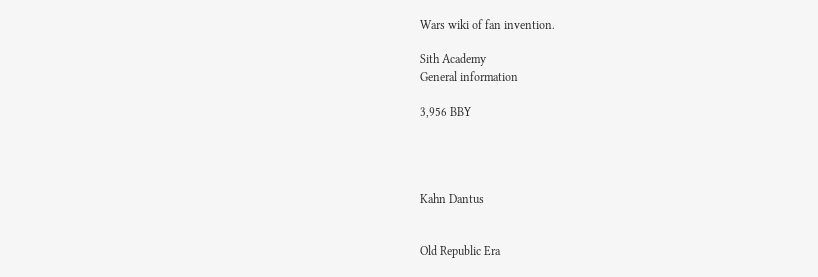Wars wiki of fan invention.

Sith Academy
General information

3,956 BBY




Kahn Dantus


Old Republic Era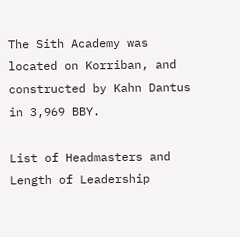The Sith Academy was located on Korriban, and constructed by Kahn Dantus in 3,969 BBY.

List of Headmasters and Length of Leadership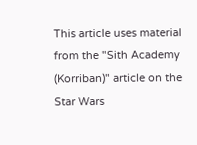This article uses material from the "Sith Academy (Korriban)" article on the Star Wars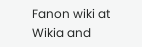Fanon wiki at Wikia and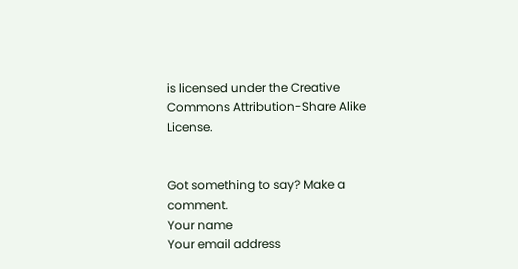is licensed under the Creative Commons Attribution-Share Alike License.


Got something to say? Make a comment.
Your name
Your email address